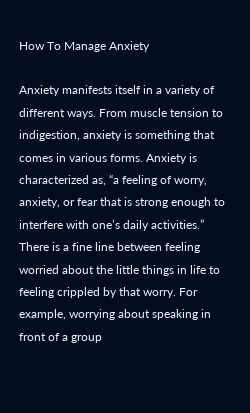How To Manage Anxiety

Anxiety manifests itself in a variety of different ways. From muscle tension to indigestion, anxiety is something that comes in various forms. Anxiety is characterized as, “a feeling of worry, anxiety, or fear that is strong enough to interfere with one’s daily activities.” There is a fine line between feeling worried about the little things in life to feeling crippled by that worry. For example, worrying about speaking in front of a group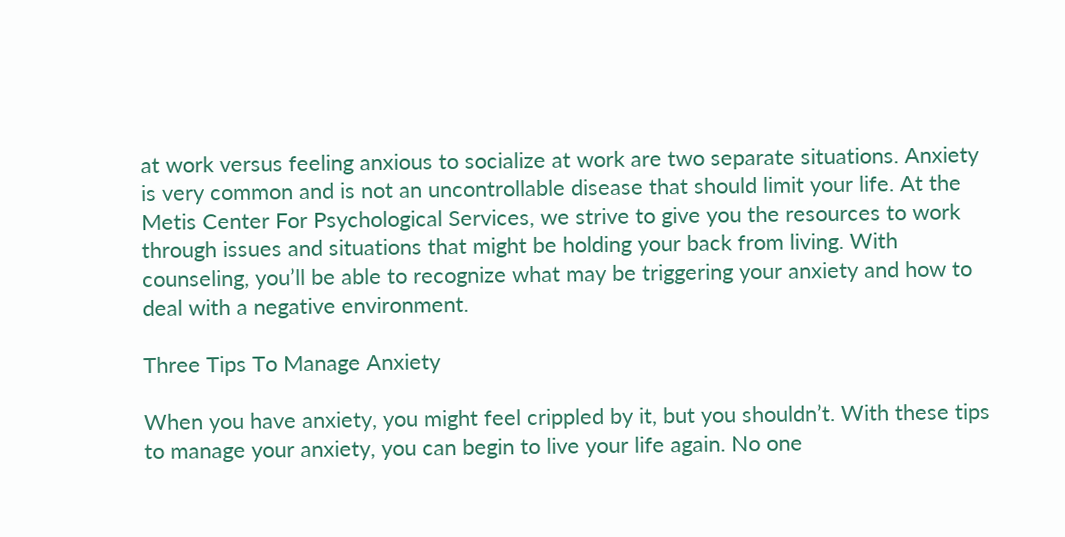at work versus feeling anxious to socialize at work are two separate situations. Anxiety is very common and is not an uncontrollable disease that should limit your life. At the Metis Center For Psychological Services, we strive to give you the resources to work through issues and situations that might be holding your back from living. With counseling, you’ll be able to recognize what may be triggering your anxiety and how to deal with a negative environment.

Three Tips To Manage Anxiety

When you have anxiety, you might feel crippled by it, but you shouldn’t. With these tips to manage your anxiety, you can begin to live your life again. No one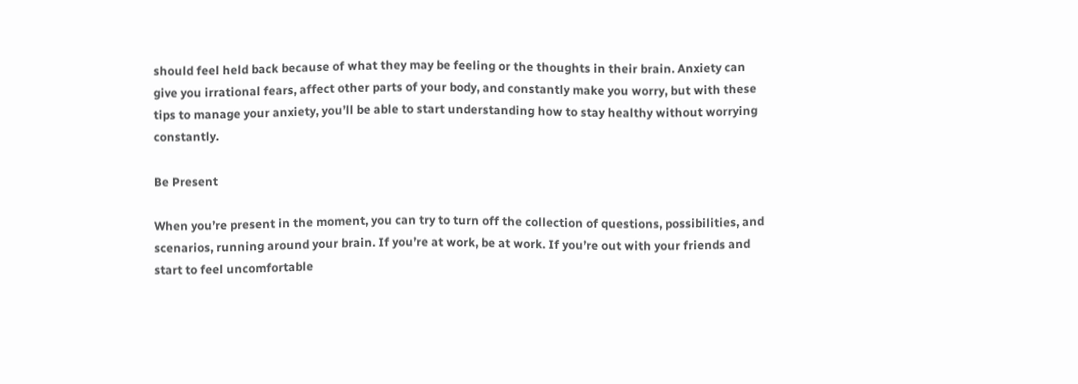should feel held back because of what they may be feeling or the thoughts in their brain. Anxiety can give you irrational fears, affect other parts of your body, and constantly make you worry, but with these tips to manage your anxiety, you’ll be able to start understanding how to stay healthy without worrying constantly.

Be Present

When you’re present in the moment, you can try to turn off the collection of questions, possibilities, and scenarios, running around your brain. If you’re at work, be at work. If you’re out with your friends and start to feel uncomfortable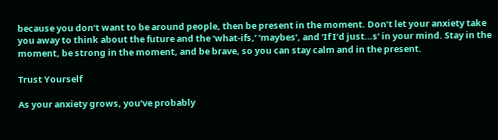because you don’t want to be around people, then be present in the moment. Don’t let your anxiety take you away to think about the future and the ‘what-ifs,’ ‘maybes’, and ‘If I’d just…s’ in your mind. Stay in the moment, be strong in the moment, and be brave, so you can stay calm and in the present.

Trust Yourself

As your anxiety grows, you’ve probably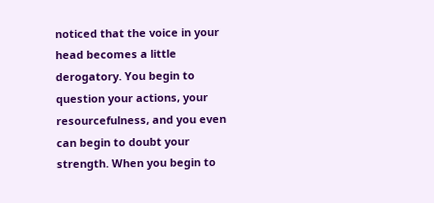noticed that the voice in your head becomes a little derogatory. You begin to question your actions, your resourcefulness, and you even can begin to doubt your strength. When you begin to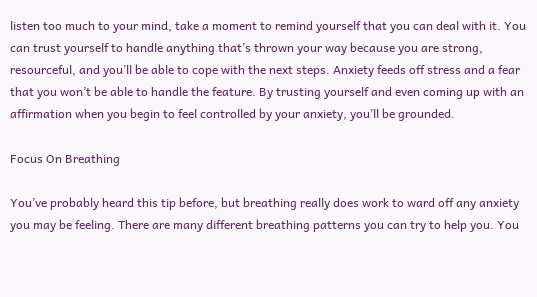listen too much to your mind, take a moment to remind yourself that you can deal with it. You can trust yourself to handle anything that’s thrown your way because you are strong, resourceful, and you’ll be able to cope with the next steps. Anxiety feeds off stress and a fear that you won’t be able to handle the feature. By trusting yourself and even coming up with an affirmation when you begin to feel controlled by your anxiety, you’ll be grounded.

Focus On Breathing

You’ve probably heard this tip before, but breathing really does work to ward off any anxiety you may be feeling. There are many different breathing patterns you can try to help you. You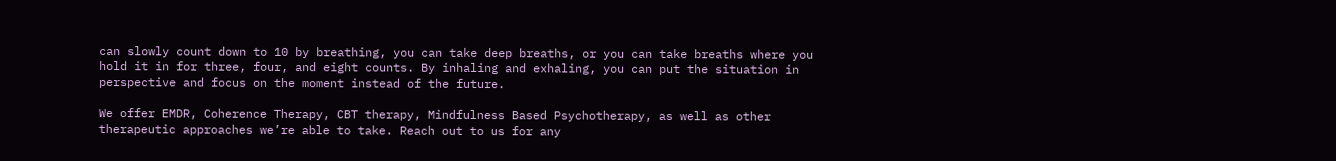can slowly count down to 10 by breathing, you can take deep breaths, or you can take breaths where you hold it in for three, four, and eight counts. By inhaling and exhaling, you can put the situation in perspective and focus on the moment instead of the future.

We offer EMDR, Coherence Therapy, CBT therapy, Mindfulness Based Psychotherapy, as well as other therapeutic approaches we’re able to take. Reach out to us for any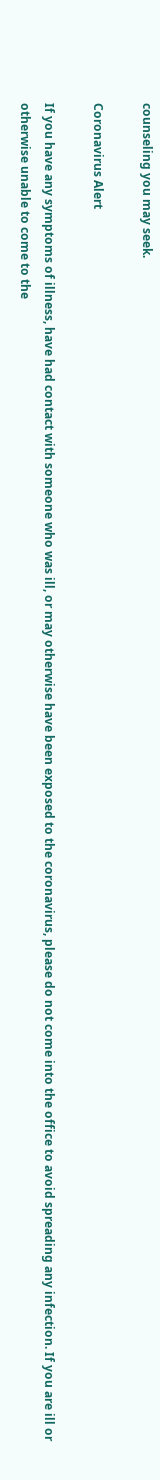counseling you may seek.

Coronavirus Alert

If you have any symptoms of illness, have had contact with someone who was ill, or may otherwise have been exposed to the coronavirus, please do not come into the office to avoid spreading any infection. If you are ill or otherwise unable to come to the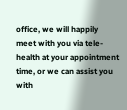office, we will happily meet with you via tele-health at your appointment time, or we can assist you with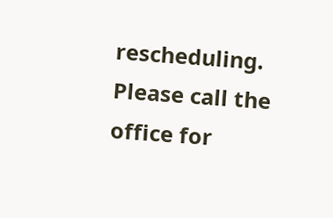rescheduling. Please call the office for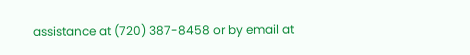assistance at (720) 387-8458 or by email at